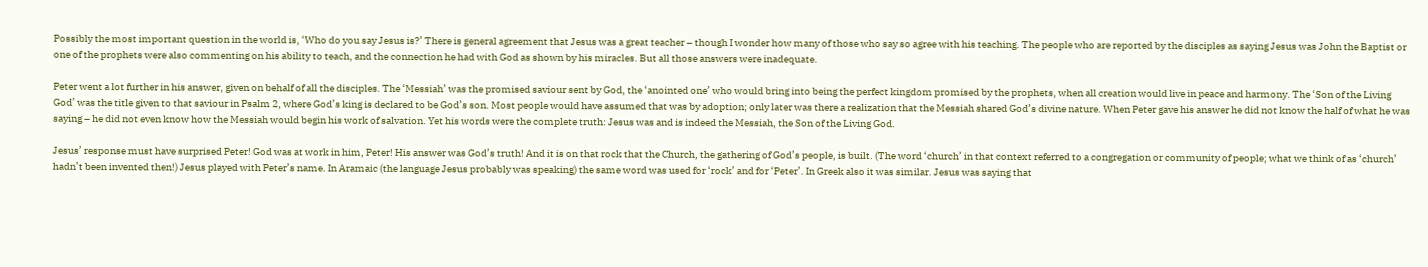Possibly the most important question in the world is, ‘Who do you say Jesus is?’ There is general agreement that Jesus was a great teacher – though I wonder how many of those who say so agree with his teaching. The people who are reported by the disciples as saying Jesus was John the Baptist or one of the prophets were also commenting on his ability to teach, and the connection he had with God as shown by his miracles. But all those answers were inadequate.

Peter went a lot further in his answer, given on behalf of all the disciples. The ‘Messiah’ was the promised saviour sent by God, the ‘anointed one’ who would bring into being the perfect kingdom promised by the prophets, when all creation would live in peace and harmony. The ‘Son of the Living God’ was the title given to that saviour in Psalm 2, where God’s king is declared to be God’s son. Most people would have assumed that was by adoption; only later was there a realization that the Messiah shared God’s divine nature. When Peter gave his answer he did not know the half of what he was saying – he did not even know how the Messiah would begin his work of salvation. Yet his words were the complete truth: Jesus was and is indeed the Messiah, the Son of the Living God.

Jesus’ response must have surprised Peter! God was at work in him, Peter! His answer was God’s truth! And it is on that rock that the Church, the gathering of God’s people, is built. (The word ‘church’ in that context referred to a congregation or community of people; what we think of as ‘church’ hadn’t been invented then!) Jesus played with Peter’s name. In Aramaic (the language Jesus probably was speaking) the same word was used for ‘rock’ and for ‘Peter’. In Greek also it was similar. Jesus was saying that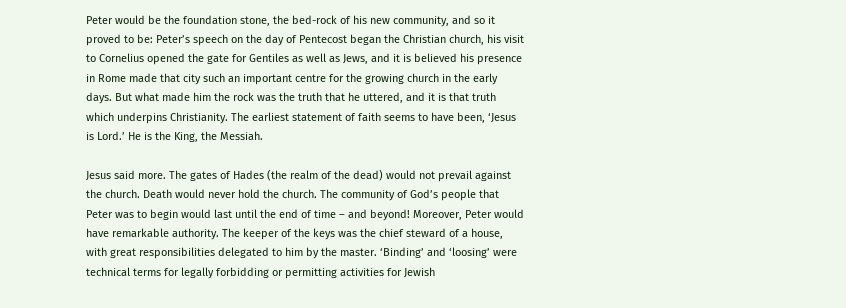Peter would be the foundation stone, the bed-rock of his new community, and so it proved to be: Peter’s speech on the day of Pentecost began the Christian church, his visit to Cornelius opened the gate for Gentiles as well as Jews, and it is believed his presence in Rome made that city such an important centre for the growing church in the early days. But what made him the rock was the truth that he uttered, and it is that truth which underpins Christianity. The earliest statement of faith seems to have been, ‘Jesus is Lord.’ He is the King, the Messiah.

Jesus said more. The gates of Hades (the realm of the dead) would not prevail against the church. Death would never hold the church. The community of God’s people that Peter was to begin would last until the end of time – and beyond! Moreover, Peter would have remarkable authority. The keeper of the keys was the chief steward of a house, with great responsibilities delegated to him by the master. ‘Binding’ and ‘loosing’ were technical terms for legally forbidding or permitting activities for Jewish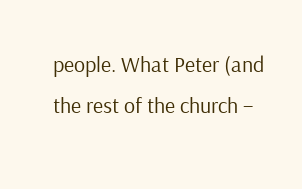people. What Peter (and the rest of the church –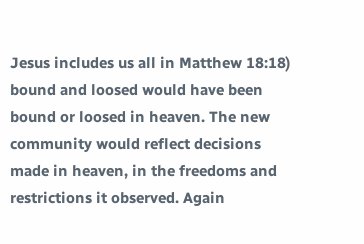Jesus includes us all in Matthew 18:18) bound and loosed would have been bound or loosed in heaven. The new community would reflect decisions made in heaven, in the freedoms and restrictions it observed. Again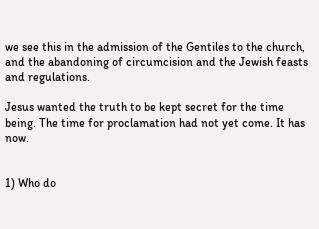we see this in the admission of the Gentiles to the church, and the abandoning of circumcision and the Jewish feasts and regulations.

Jesus wanted the truth to be kept secret for the time being. The time for proclamation had not yet come. It has now.


1) Who do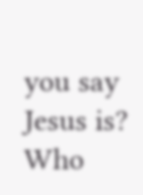you say Jesus is? Who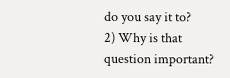do you say it to?
2) Why is that question important?